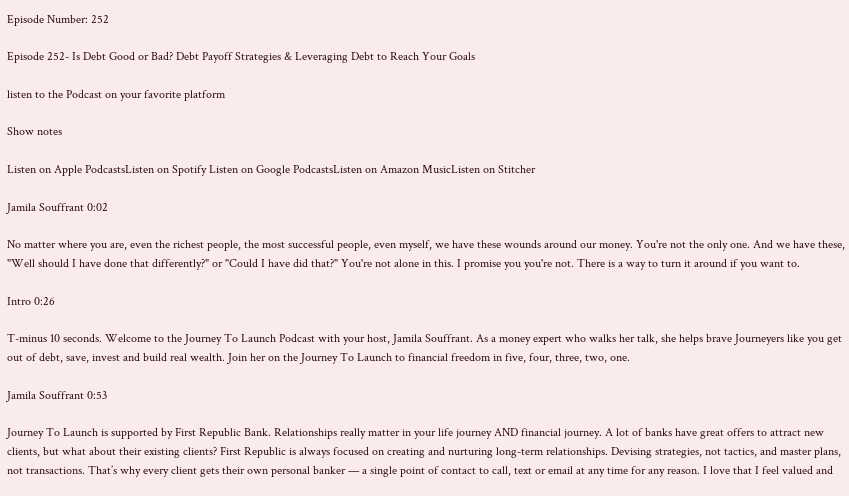Episode Number: 252

Episode 252- Is Debt Good or Bad? Debt Payoff Strategies & Leveraging Debt to Reach Your Goals

listen to the Podcast on your favorite platform

Show notes

Listen on Apple PodcastsListen on Spotify Listen on Google PodcastsListen on Amazon MusicListen on Stitcher

Jamila Souffrant 0:02

No matter where you are, even the richest people, the most successful people, even myself, we have these wounds around our money. You're not the only one. And we have these, "Well should I have done that differently?" or "Could I have did that?" You're not alone in this. I promise you you're not. There is a way to turn it around if you want to.

Intro 0:26

T-minus 10 seconds. Welcome to the Journey To Launch Podcast with your host, Jamila Souffrant. As a money expert who walks her talk, she helps brave Journeyers like you get out of debt, save, invest and build real wealth. Join her on the Journey To Launch to financial freedom in five, four, three, two, one.

Jamila Souffrant 0:53

Journey To Launch is supported by First Republic Bank. Relationships really matter in your life journey AND financial journey. A lot of banks have great offers to attract new clients, but what about their existing clients? First Republic is always focused on creating and nurturing long-term relationships. Devising strategies, not tactics, and master plans, not transactions. That’s why every client gets their own personal banker — a single point of contact to call, text or email at any time for any reason. I love that I feel valued and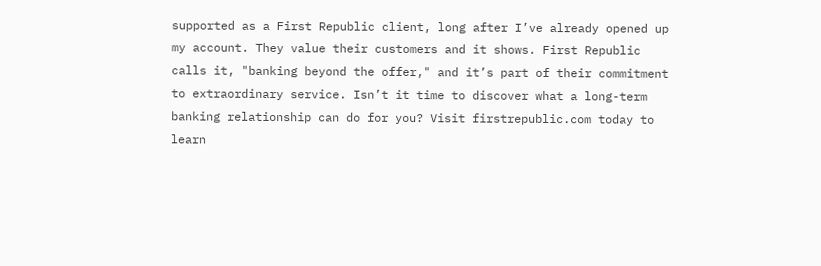supported as a First Republic client, long after I’ve already opened up my account. They value their customers and it shows. First Republic calls it, "banking beyond the offer," and it’s part of their commitment to extraordinary service. Isn’t it time to discover what a long-term banking relationship can do for you? Visit firstrepublic.com today to learn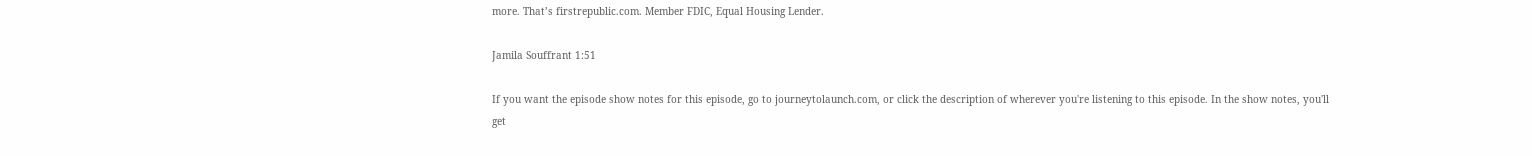more. That’s firstrepublic.com. Member FDIC, Equal Housing Lender.

Jamila Souffrant 1:51

If you want the episode show notes for this episode, go to journeytolaunch.com, or click the description of wherever you're listening to this episode. In the show notes, you'll get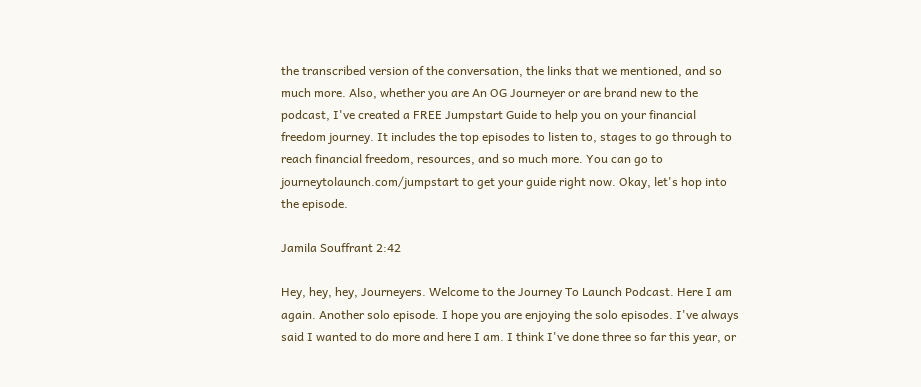the transcribed version of the conversation, the links that we mentioned, and so much more. Also, whether you are An OG Journeyer or are brand new to the podcast, I've created a FREE Jumpstart Guide to help you on your financial freedom journey. It includes the top episodes to listen to, stages to go through to reach financial freedom, resources, and so much more. You can go to journeytolaunch.com/jumpstart to get your guide right now. Okay, let's hop into the episode.

Jamila Souffrant 2:42

Hey, hey, hey, Journeyers. Welcome to the Journey To Launch Podcast. Here I am again. Another solo episode. I hope you are enjoying the solo episodes. I've always said I wanted to do more and here I am. I think I've done three so far this year, or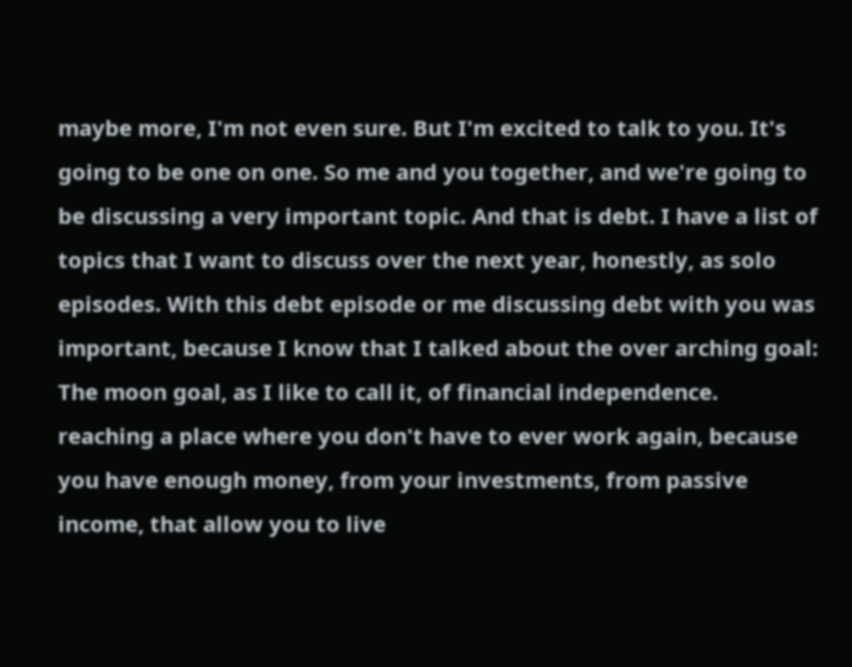maybe more, I'm not even sure. But I'm excited to talk to you. It's going to be one on one. So me and you together, and we're going to be discussing a very important topic. And that is debt. I have a list of topics that I want to discuss over the next year, honestly, as solo episodes. With this debt episode or me discussing debt with you was important, because I know that I talked about the over arching goal: The moon goal, as I like to call it, of financial independence. reaching a place where you don't have to ever work again, because you have enough money, from your investments, from passive income, that allow you to live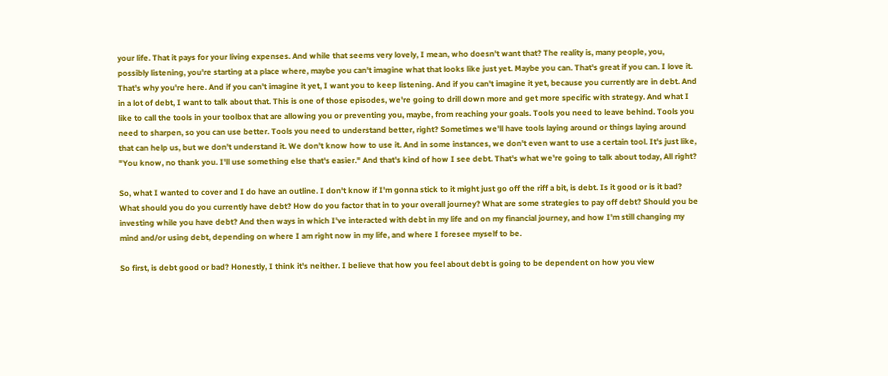your life. That it pays for your living expenses. And while that seems very lovely, I mean, who doesn't want that? The reality is, many people, you, possibly listening, you're starting at a place where, maybe you can't imagine what that looks like just yet. Maybe you can. That's great if you can. I love it. That's why you're here. And if you can't imagine it yet, I want you to keep listening. And if you can't imagine it yet, because you currently are in debt. And in a lot of debt, I want to talk about that. This is one of those episodes, we're going to drill down more and get more specific with strategy. And what I like to call the tools in your toolbox that are allowing you or preventing you, maybe, from reaching your goals. Tools you need to leave behind. Tools you need to sharpen, so you can use better. Tools you need to understand better, right? Sometimes we'll have tools laying around or things laying around that can help us, but we don't understand it. We don't know how to use it. And in some instances, we don't even want to use a certain tool. It's just like, "You know, no thank you. I'll use something else that's easier." And that's kind of how I see debt. That's what we're going to talk about today, All right?

So, what I wanted to cover and I do have an outline. I don't know if I'm gonna stick to it might just go off the riff a bit, is debt. Is it good or is it bad? What should you do you currently have debt? How do you factor that in to your overall journey? What are some strategies to pay off debt? Should you be investing while you have debt? And then ways in which I've interacted with debt in my life and on my financial journey, and how I'm still changing my mind and/or using debt, depending on where I am right now in my life, and where I foresee myself to be.

So first, is debt good or bad? Honestly, I think it's neither. I believe that how you feel about debt is going to be dependent on how you view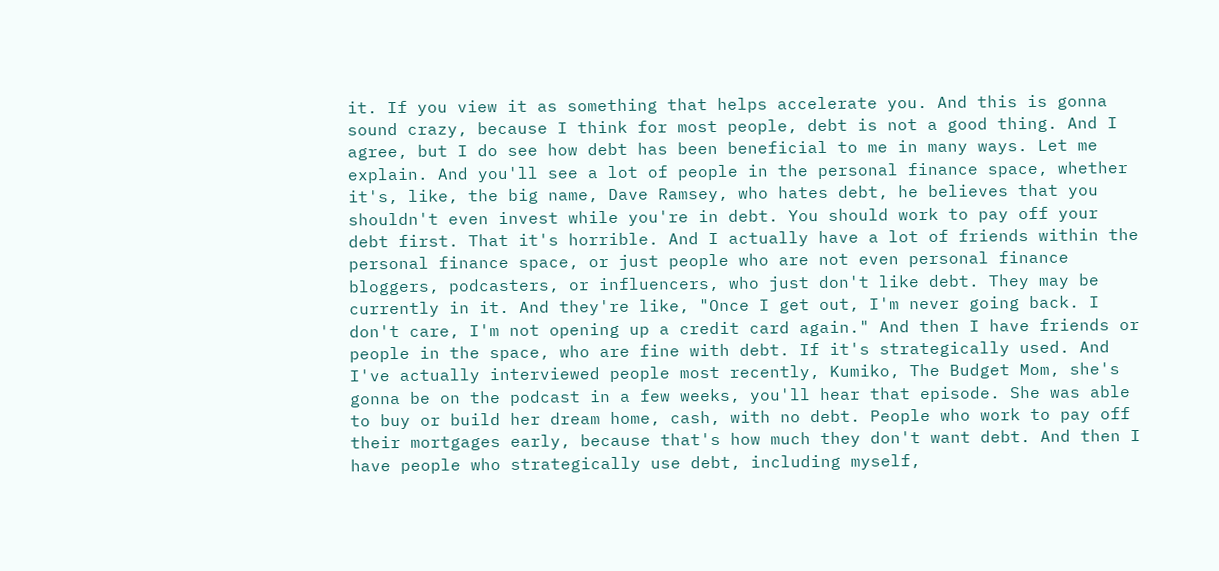it. If you view it as something that helps accelerate you. And this is gonna sound crazy, because I think for most people, debt is not a good thing. And I agree, but I do see how debt has been beneficial to me in many ways. Let me explain. And you'll see a lot of people in the personal finance space, whether it's, like, the big name, Dave Ramsey, who hates debt, he believes that you shouldn't even invest while you're in debt. You should work to pay off your debt first. That it's horrible. And I actually have a lot of friends within the personal finance space, or just people who are not even personal finance bloggers, podcasters, or influencers, who just don't like debt. They may be currently in it. And they're like, "Once I get out, I'm never going back. I don't care, I'm not opening up a credit card again." And then I have friends or people in the space, who are fine with debt. If it's strategically used. And I've actually interviewed people most recently, Kumiko, The Budget Mom, she's gonna be on the podcast in a few weeks, you'll hear that episode. She was able to buy or build her dream home, cash, with no debt. People who work to pay off their mortgages early, because that's how much they don't want debt. And then I have people who strategically use debt, including myself,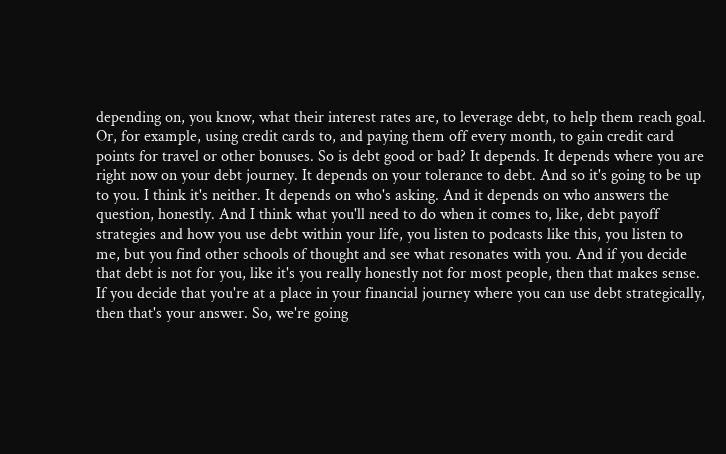depending on, you know, what their interest rates are, to leverage debt, to help them reach goal. Or, for example, using credit cards to, and paying them off every month, to gain credit card points for travel or other bonuses. So is debt good or bad? It depends. It depends where you are right now on your debt journey. It depends on your tolerance to debt. And so it's going to be up to you. I think it's neither. It depends on who's asking. And it depends on who answers the question, honestly. And I think what you'll need to do when it comes to, like, debt payoff strategies and how you use debt within your life, you listen to podcasts like this, you listen to me, but you find other schools of thought and see what resonates with you. And if you decide that debt is not for you, like it's you really honestly not for most people, then that makes sense. If you decide that you're at a place in your financial journey where you can use debt strategically, then that's your answer. So, we're going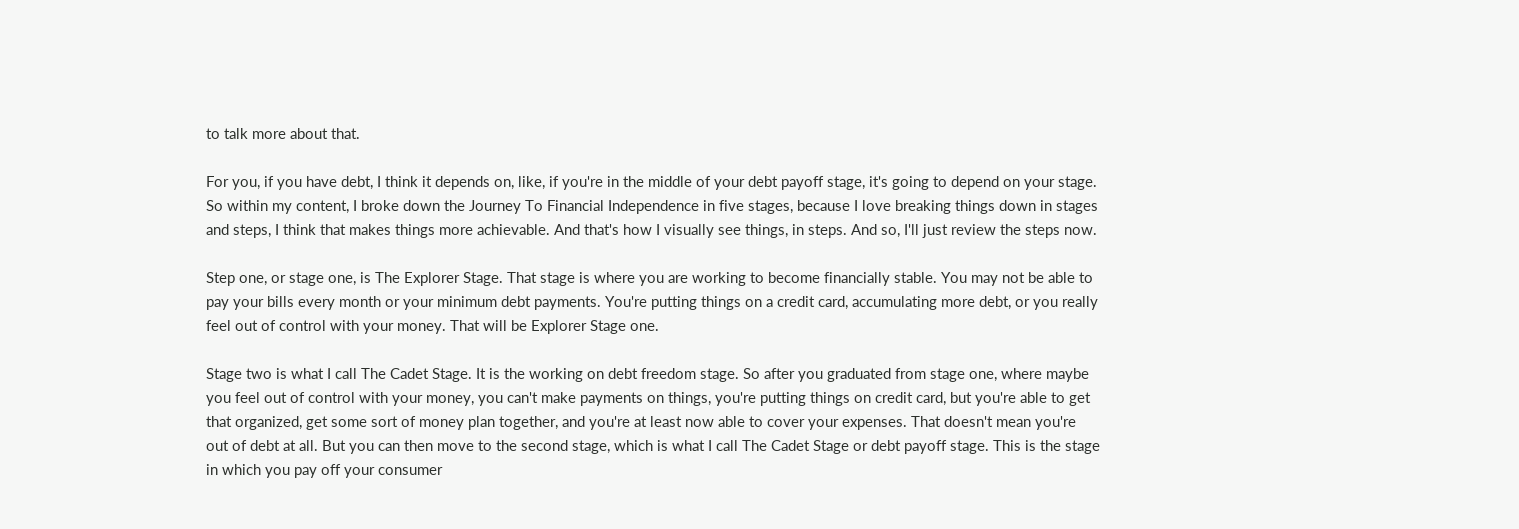to talk more about that.

For you, if you have debt, I think it depends on, like, if you're in the middle of your debt payoff stage, it's going to depend on your stage. So within my content, I broke down the Journey To Financial Independence in five stages, because I love breaking things down in stages and steps, I think that makes things more achievable. And that's how I visually see things, in steps. And so, I'll just review the steps now.

Step one, or stage one, is The Explorer Stage. That stage is where you are working to become financially stable. You may not be able to pay your bills every month or your minimum debt payments. You're putting things on a credit card, accumulating more debt, or you really feel out of control with your money. That will be Explorer Stage one.

Stage two is what I call The Cadet Stage. It is the working on debt freedom stage. So after you graduated from stage one, where maybe you feel out of control with your money, you can't make payments on things, you're putting things on credit card, but you're able to get that organized, get some sort of money plan together, and you're at least now able to cover your expenses. That doesn't mean you're out of debt at all. But you can then move to the second stage, which is what I call The Cadet Stage or debt payoff stage. This is the stage in which you pay off your consumer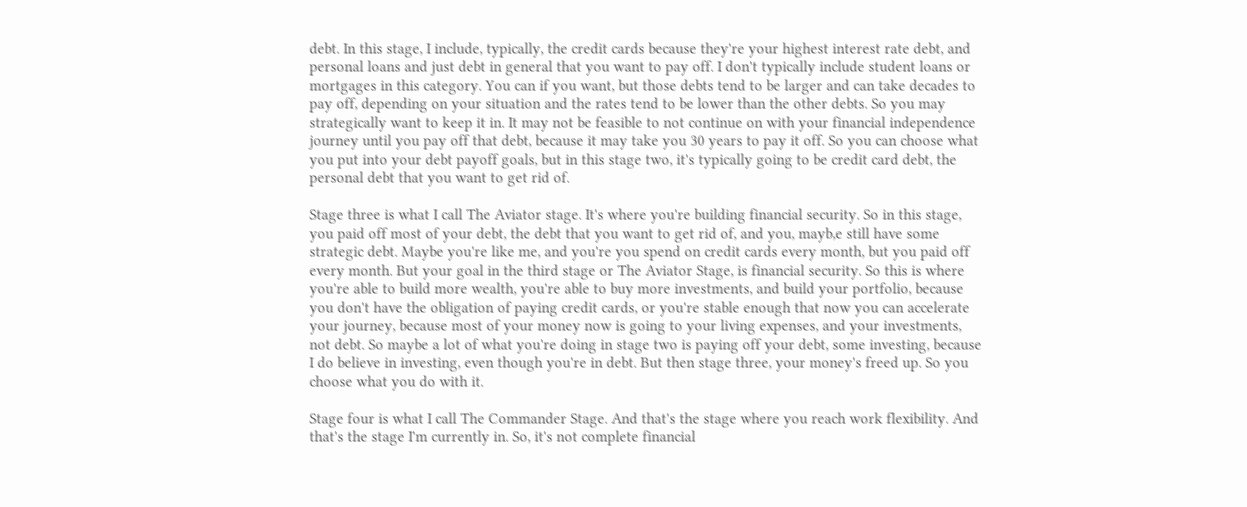debt. In this stage, I include, typically, the credit cards because they're your highest interest rate debt, and personal loans and just debt in general that you want to pay off. I don't typically include student loans or mortgages in this category. You can if you want, but those debts tend to be larger and can take decades to pay off, depending on your situation and the rates tend to be lower than the other debts. So you may strategically want to keep it in. It may not be feasible to not continue on with your financial independence journey until you pay off that debt, because it may take you 30 years to pay it off. So you can choose what you put into your debt payoff goals, but in this stage two, it's typically going to be credit card debt, the personal debt that you want to get rid of.

Stage three is what I call The Aviator stage. It's where you're building financial security. So in this stage, you paid off most of your debt, the debt that you want to get rid of, and you, mayb,e still have some strategic debt. Maybe you're like me, and you're you spend on credit cards every month, but you paid off every month. But your goal in the third stage or The Aviator Stage, is financial security. So this is where you're able to build more wealth, you're able to buy more investments, and build your portfolio, because you don't have the obligation of paying credit cards, or you're stable enough that now you can accelerate your journey, because most of your money now is going to your living expenses, and your investments, not debt. So maybe a lot of what you're doing in stage two is paying off your debt, some investing, because I do believe in investing, even though you're in debt. But then stage three, your money's freed up. So you choose what you do with it.

Stage four is what I call The Commander Stage. And that's the stage where you reach work flexibility. And that's the stage I'm currently in. So, it's not complete financial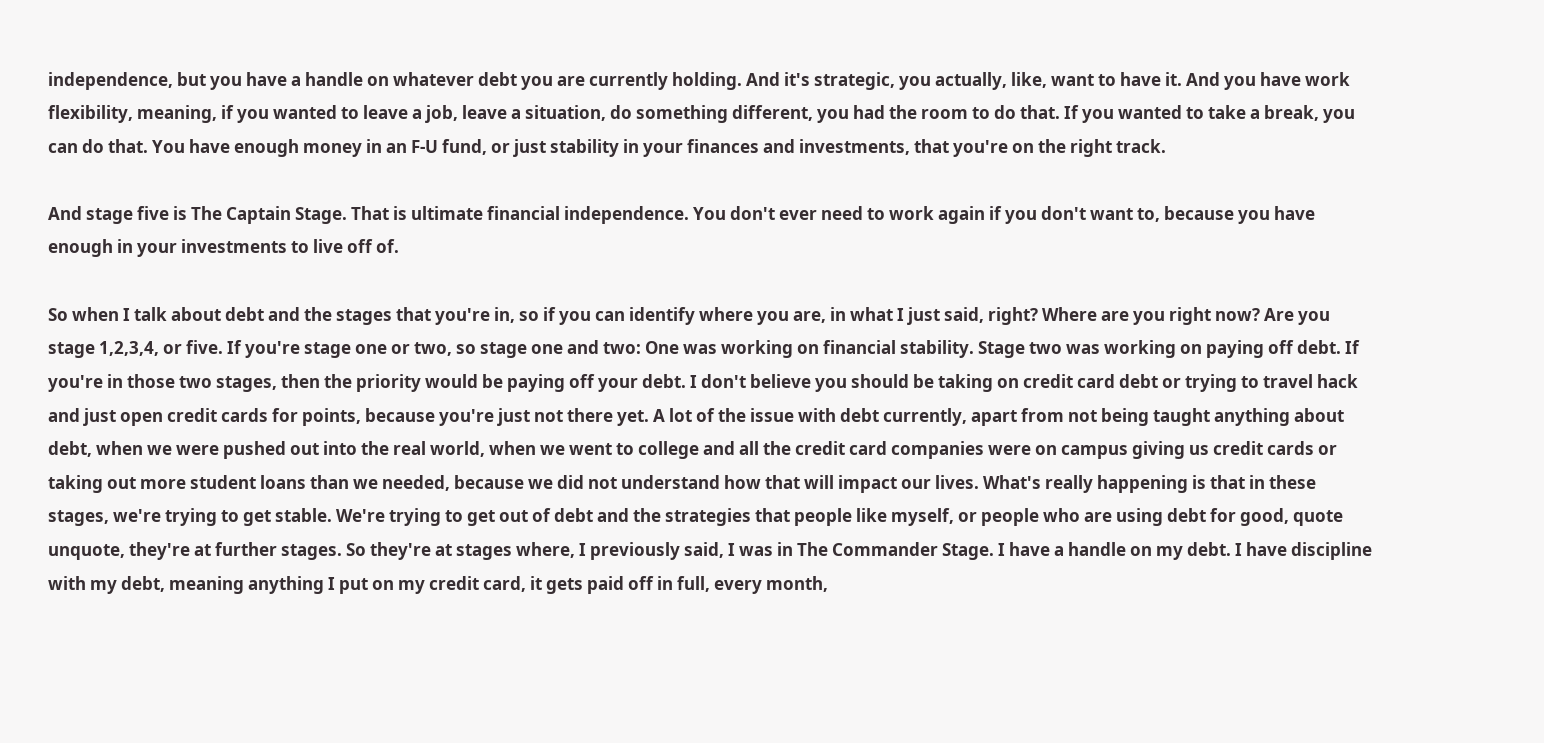independence, but you have a handle on whatever debt you are currently holding. And it's strategic, you actually, like, want to have it. And you have work flexibility, meaning, if you wanted to leave a job, leave a situation, do something different, you had the room to do that. If you wanted to take a break, you can do that. You have enough money in an F-U fund, or just stability in your finances and investments, that you're on the right track.

And stage five is The Captain Stage. That is ultimate financial independence. You don't ever need to work again if you don't want to, because you have enough in your investments to live off of.

So when I talk about debt and the stages that you're in, so if you can identify where you are, in what I just said, right? Where are you right now? Are you stage 1,2,3,4, or five. If you're stage one or two, so stage one and two: One was working on financial stability. Stage two was working on paying off debt. If you're in those two stages, then the priority would be paying off your debt. I don't believe you should be taking on credit card debt or trying to travel hack and just open credit cards for points, because you're just not there yet. A lot of the issue with debt currently, apart from not being taught anything about debt, when we were pushed out into the real world, when we went to college and all the credit card companies were on campus giving us credit cards or taking out more student loans than we needed, because we did not understand how that will impact our lives. What's really happening is that in these stages, we're trying to get stable. We're trying to get out of debt and the strategies that people like myself, or people who are using debt for good, quote unquote, they're at further stages. So they're at stages where, I previously said, I was in The Commander Stage. I have a handle on my debt. I have discipline with my debt, meaning anything I put on my credit card, it gets paid off in full, every month,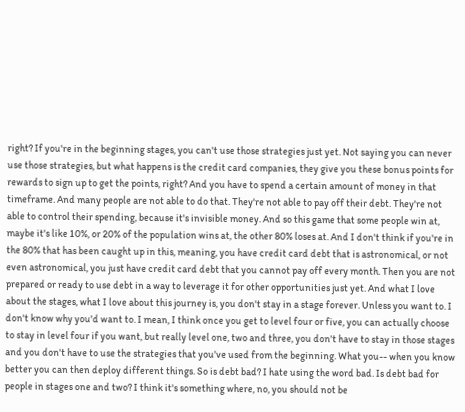right? If you're in the beginning stages, you can't use those strategies just yet. Not saying you can never use those strategies, but what happens is the credit card companies, they give you these bonus points for rewards to sign up to get the points, right? And you have to spend a certain amount of money in that timeframe. And many people are not able to do that. They're not able to pay off their debt. They're not able to control their spending, because it's invisible money. And so this game that some people win at, maybe it's like 10%, or 20% of the population wins at, the other 80% loses at. And I don't think if you're in the 80% that has been caught up in this, meaning, you have credit card debt that is astronomical, or not even astronomical, you just have credit card debt that you cannot pay off every month. Then you are not prepared or ready to use debt in a way to leverage it for other opportunities just yet. And what I love about the stages, what I love about this journey is, you don't stay in a stage forever. Unless you want to. I don't know why you'd want to. I mean, I think once you get to level four or five, you can actually choose to stay in level four if you want, but really level one, two and three, you don't have to stay in those stages and you don't have to use the strategies that you've used from the beginning. What you-- when you know better you can then deploy different things. So is debt bad? I hate using the word bad. Is debt bad for people in stages one and two? I think it's something where, no, you should not be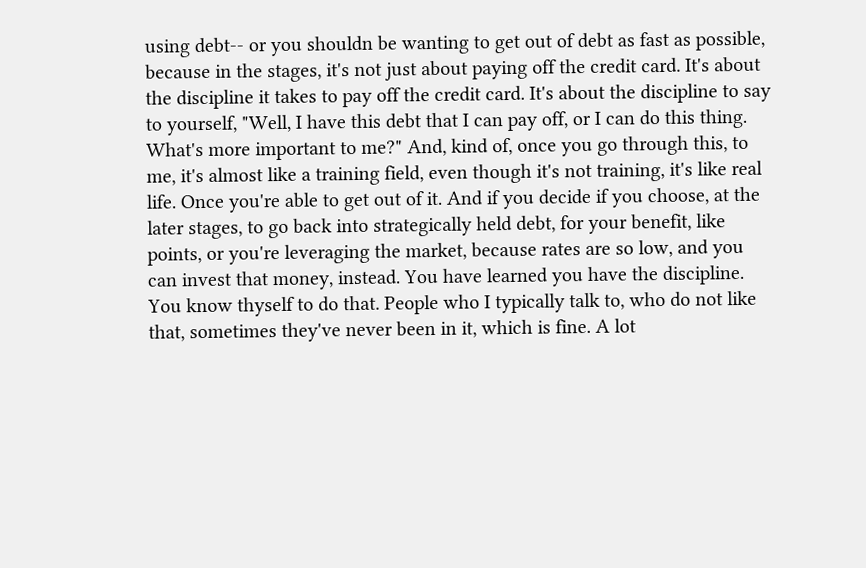using debt-- or you shouldn be wanting to get out of debt as fast as possible, because in the stages, it's not just about paying off the credit card. It's about the discipline it takes to pay off the credit card. It's about the discipline to say to yourself, "Well, I have this debt that I can pay off, or I can do this thing. What's more important to me?" And, kind of, once you go through this, to me, it's almost like a training field, even though it's not training, it's like real life. Once you're able to get out of it. And if you decide if you choose, at the later stages, to go back into strategically held debt, for your benefit, like points, or you're leveraging the market, because rates are so low, and you can invest that money, instead. You have learned you have the discipline. You know thyself to do that. People who I typically talk to, who do not like that, sometimes they've never been in it, which is fine. A lot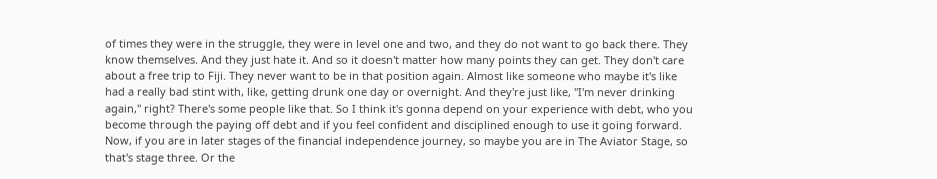of times they were in the struggle, they were in level one and two, and they do not want to go back there. They know themselves. And they just hate it. And so it doesn't matter how many points they can get. They don't care about a free trip to Fiji. They never want to be in that position again. Almost like someone who maybe it's like had a really bad stint with, like, getting drunk one day or overnight. And they're just like, "I'm never drinking again," right? There's some people like that. So I think it's gonna depend on your experience with debt, who you become through the paying off debt and if you feel confident and disciplined enough to use it going forward. Now, if you are in later stages of the financial independence journey, so maybe you are in The Aviator Stage, so that's stage three. Or the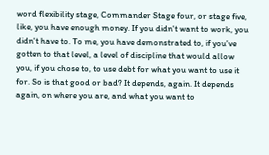word flexibility stage, Commander Stage four, or stage five, like, you have enough money. If you didn't want to work, you didn't have to. To me, you have demonstrated to, if you've gotten to that level, a level of discipline that would allow you, if you chose to, to use debt for what you want to use it for. So is that good or bad? It depends, again. It depends again, on where you are, and what you want to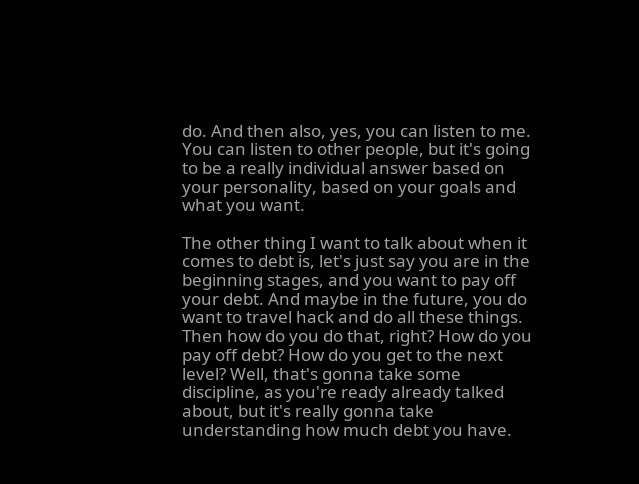do. And then also, yes, you can listen to me. You can listen to other people, but it's going to be a really individual answer based on your personality, based on your goals and what you want.

The other thing I want to talk about when it comes to debt is, let's just say you are in the beginning stages, and you want to pay off your debt. And maybe in the future, you do want to travel hack and do all these things. Then how do you do that, right? How do you pay off debt? How do you get to the next level? Well, that's gonna take some discipline, as you're ready already talked about, but it's really gonna take understanding how much debt you have.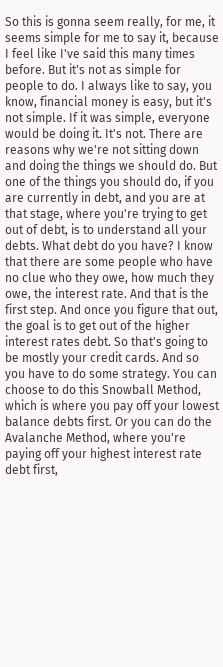So this is gonna seem really, for me, it seems simple for me to say it, because I feel like I've said this many times before. But it's not as simple for people to do. I always like to say, you know, financial money is easy, but it's not simple. If it was simple, everyone would be doing it. It's not. There are reasons why we're not sitting down and doing the things we should do. But one of the things you should do, if you are currently in debt, and you are at that stage, where you're trying to get out of debt, is to understand all your debts. What debt do you have? I know that there are some people who have no clue who they owe, how much they owe, the interest rate. And that is the first step. And once you figure that out, the goal is to get out of the higher interest rates debt. So that's going to be mostly your credit cards. And so you have to do some strategy. You can choose to do this Snowball Method, which is where you pay off your lowest balance debts first. Or you can do the Avalanche Method, where you're paying off your highest interest rate debt first,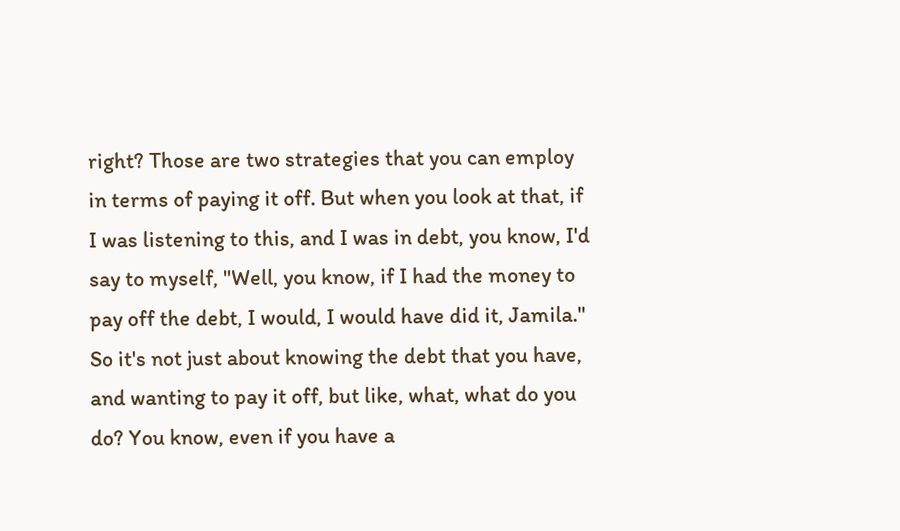right? Those are two strategies that you can employ in terms of paying it off. But when you look at that, if I was listening to this, and I was in debt, you know, I'd say to myself, "Well, you know, if I had the money to pay off the debt, I would, I would have did it, Jamila." So it's not just about knowing the debt that you have, and wanting to pay it off, but like, what, what do you do? You know, even if you have a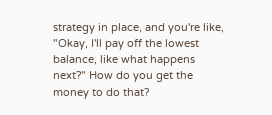strategy in place, and you're like, "Okay, I'll pay off the lowest balance, like what happens next?" How do you get the money to do that?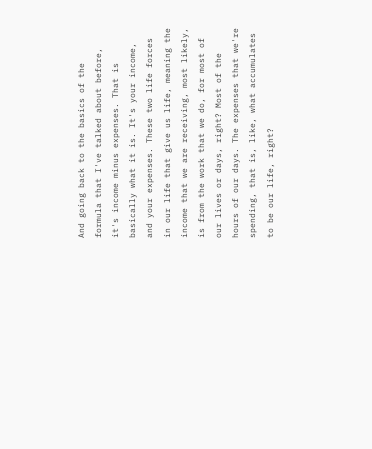And going back to the basics of the formula that I've talked about before, it's income minus expenses. That is basically what it is. It's your income, and your expenses. These two life forces in our life that give us life, meaning the income that we are receiving, most likely, is from the work that we do, for most of our lives or days, right? Most of the hours of our days. The expenses that we're spending, that is, like, what accumulates to be our life, right?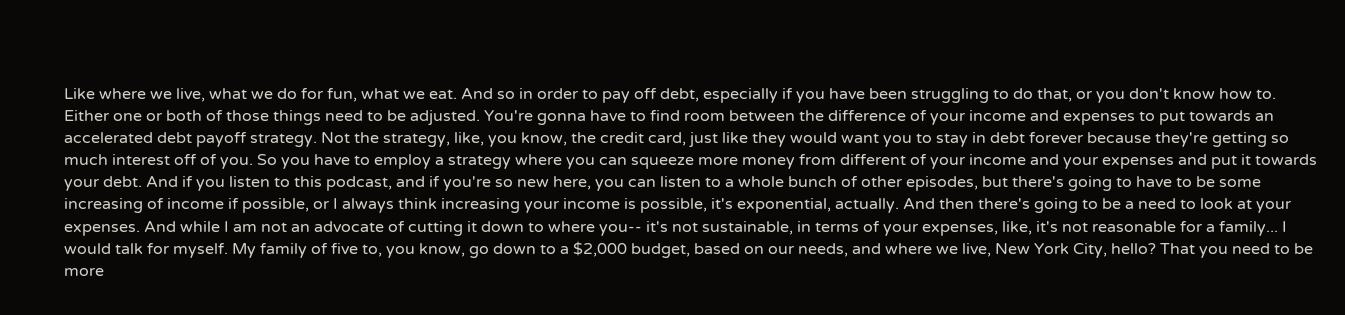Like where we live, what we do for fun, what we eat. And so in order to pay off debt, especially if you have been struggling to do that, or you don't know how to. Either one or both of those things need to be adjusted. You're gonna have to find room between the difference of your income and expenses to put towards an accelerated debt payoff strategy. Not the strategy, like, you know, the credit card, just like they would want you to stay in debt forever because they're getting so much interest off of you. So you have to employ a strategy where you can squeeze more money from different of your income and your expenses and put it towards your debt. And if you listen to this podcast, and if you're so new here, you can listen to a whole bunch of other episodes, but there's going to have to be some increasing of income if possible, or I always think increasing your income is possible, it's exponential, actually. And then there's going to be a need to look at your expenses. And while I am not an advocate of cutting it down to where you-- it's not sustainable, in terms of your expenses, like, it's not reasonable for a family... I would talk for myself. My family of five to, you know, go down to a $2,000 budget, based on our needs, and where we live, New York City, hello? That you need to be more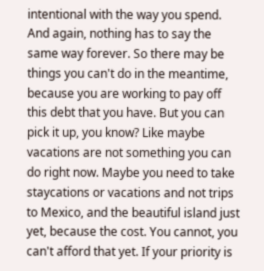intentional with the way you spend. And again, nothing has to say the same way forever. So there may be things you can't do in the meantime, because you are working to pay off this debt that you have. But you can pick it up, you know? Like maybe vacations are not something you can do right now. Maybe you need to take staycations or vacations and not trips to Mexico, and the beautiful island just yet, because the cost. You cannot, you can't afford that yet. If your priority is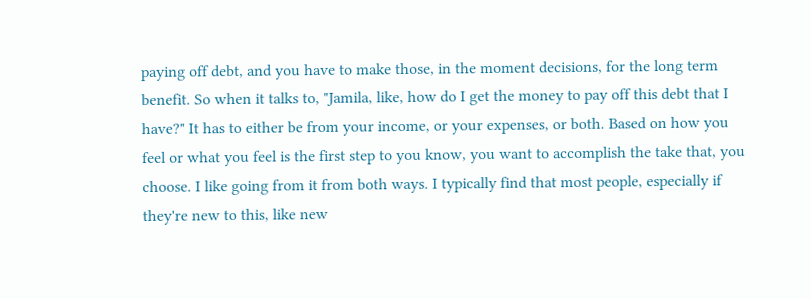paying off debt, and you have to make those, in the moment decisions, for the long term benefit. So when it talks to, "Jamila, like, how do I get the money to pay off this debt that I have?" It has to either be from your income, or your expenses, or both. Based on how you feel or what you feel is the first step to you know, you want to accomplish the take that, you choose. I like going from it from both ways. I typically find that most people, especially if they're new to this, like new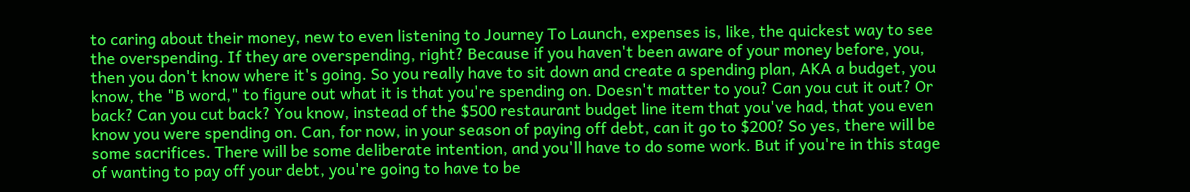to caring about their money, new to even listening to Journey To Launch, expenses is, like, the quickest way to see the overspending. If they are overspending, right? Because if you haven't been aware of your money before, you, then you don't know where it's going. So you really have to sit down and create a spending plan, AKA a budget, you know, the "B word," to figure out what it is that you're spending on. Doesn't matter to you? Can you cut it out? Or back? Can you cut back? You know, instead of the $500 restaurant budget line item that you've had, that you even know you were spending on. Can, for now, in your season of paying off debt, can it go to $200? So yes, there will be some sacrifices. There will be some deliberate intention, and you'll have to do some work. But if you're in this stage of wanting to pay off your debt, you're going to have to be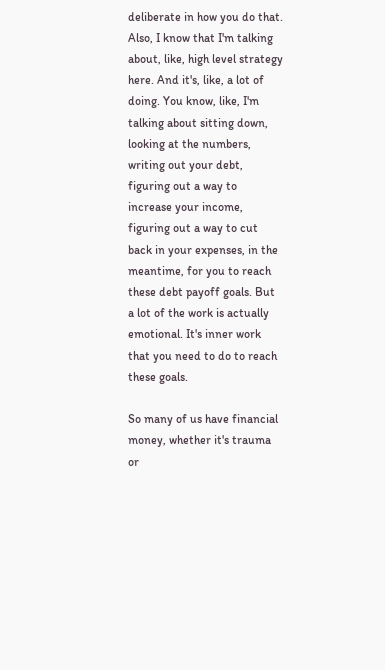deliberate in how you do that. Also, I know that I'm talking about, like, high level strategy here. And it's, like, a lot of doing. You know, like, I'm talking about sitting down, looking at the numbers, writing out your debt, figuring out a way to increase your income, figuring out a way to cut back in your expenses, in the meantime, for you to reach these debt payoff goals. But a lot of the work is actually emotional. It's inner work that you need to do to reach these goals.

So many of us have financial money, whether it's trauma or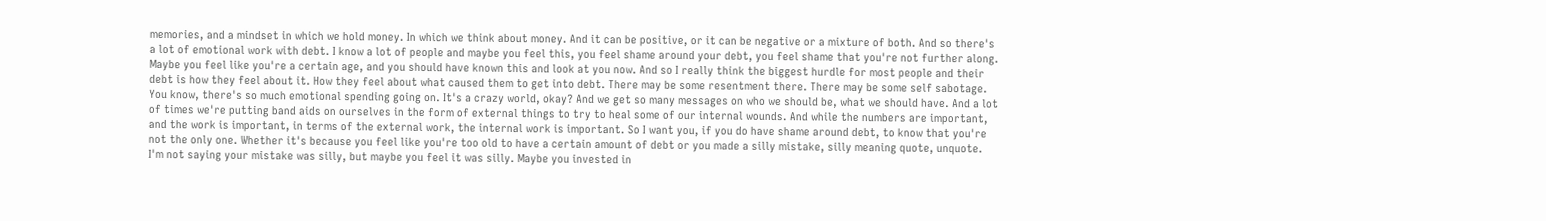memories, and a mindset in which we hold money. In which we think about money. And it can be positive, or it can be negative or a mixture of both. And so there's a lot of emotional work with debt. I know a lot of people and maybe you feel this, you feel shame around your debt, you feel shame that you're not further along. Maybe you feel like you're a certain age, and you should have known this and look at you now. And so I really think the biggest hurdle for most people and their debt is how they feel about it. How they feel about what caused them to get into debt. There may be some resentment there. There may be some self sabotage. You know, there's so much emotional spending going on. It's a crazy world, okay? And we get so many messages on who we should be, what we should have. And a lot of times we're putting band aids on ourselves in the form of external things to try to heal some of our internal wounds. And while the numbers are important, and the work is important, in terms of the external work, the internal work is important. So I want you, if you do have shame around debt, to know that you're not the only one. Whether it's because you feel like you're too old to have a certain amount of debt or you made a silly mistake, silly meaning quote, unquote. I'm not saying your mistake was silly, but maybe you feel it was silly. Maybe you invested in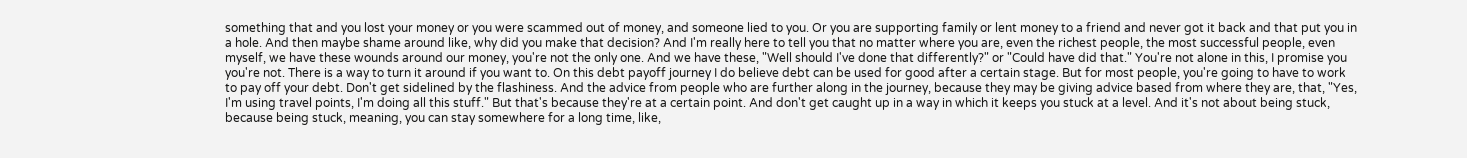something that and you lost your money or you were scammed out of money, and someone lied to you. Or you are supporting family or lent money to a friend and never got it back and that put you in a hole. And then maybe shame around like, why did you make that decision? And I'm really here to tell you that no matter where you are, even the richest people, the most successful people, even myself, we have these wounds around our money, you're not the only one. And we have these, "Well should I've done that differently?" or "Could have did that." You're not alone in this, I promise you you're not. There is a way to turn it around if you want to. On this debt payoff journey I do believe debt can be used for good after a certain stage. But for most people, you're going to have to work to pay off your debt. Don't get sidelined by the flashiness. And the advice from people who are further along in the journey, because they may be giving advice based from where they are, that, "Yes, I'm using travel points, I'm doing all this stuff." But that's because they're at a certain point. And don't get caught up in a way in which it keeps you stuck at a level. And it's not about being stuck, because being stuck, meaning, you can stay somewhere for a long time, like,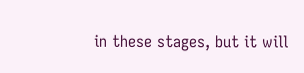in these stages, but it will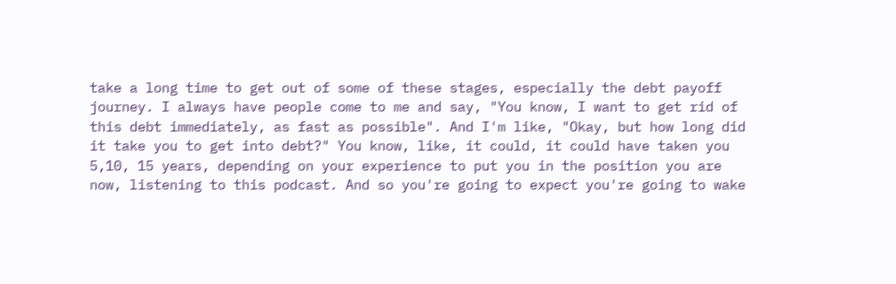take a long time to get out of some of these stages, especially the debt payoff journey. I always have people come to me and say, "You know, I want to get rid of this debt immediately, as fast as possible". And I'm like, "Okay, but how long did it take you to get into debt?" You know, like, it could, it could have taken you 5,10, 15 years, depending on your experience to put you in the position you are now, listening to this podcast. And so you're going to expect you're going to wake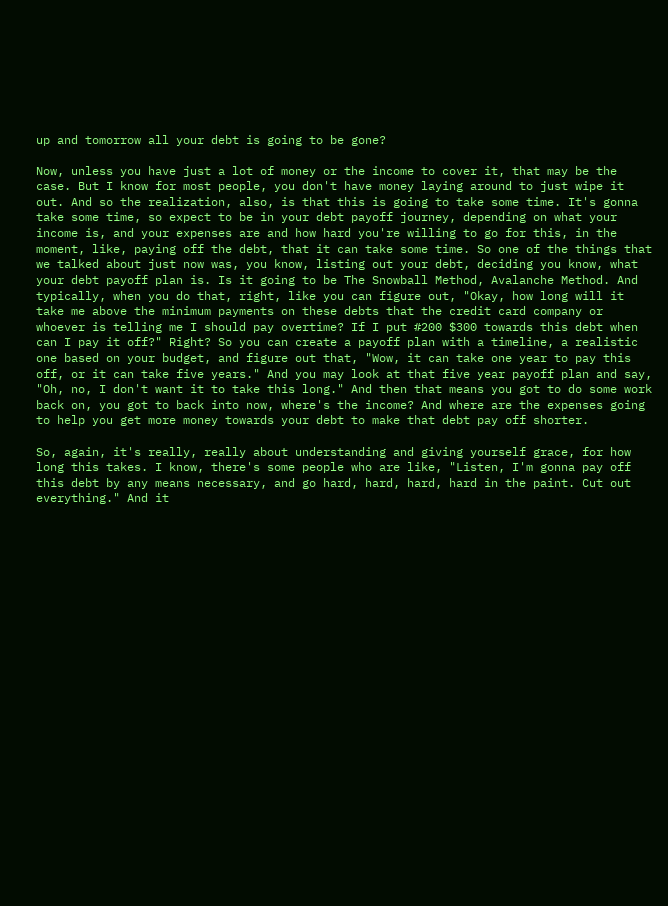up and tomorrow all your debt is going to be gone?

Now, unless you have just a lot of money or the income to cover it, that may be the case. But I know for most people, you don't have money laying around to just wipe it out. And so the realization, also, is that this is going to take some time. It's gonna take some time, so expect to be in your debt payoff journey, depending on what your income is, and your expenses are and how hard you're willing to go for this, in the moment, like, paying off the debt, that it can take some time. So one of the things that we talked about just now was, you know, listing out your debt, deciding you know, what your debt payoff plan is. Is it going to be The Snowball Method, Avalanche Method. And typically, when you do that, right, like you can figure out, "Okay, how long will it take me above the minimum payments on these debts that the credit card company or whoever is telling me I should pay overtime? If I put #200 $300 towards this debt when can I pay it off?" Right? So you can create a payoff plan with a timeline, a realistic one based on your budget, and figure out that, "Wow, it can take one year to pay this off, or it can take five years." And you may look at that five year payoff plan and say, "Oh, no, I don't want it to take this long." And then that means you got to do some work back on, you got to back into now, where's the income? And where are the expenses going to help you get more money towards your debt to make that debt pay off shorter.

So, again, it's really, really about understanding and giving yourself grace, for how long this takes. I know, there's some people who are like, "Listen, I'm gonna pay off this debt by any means necessary, and go hard, hard, hard, hard in the paint. Cut out everything." And it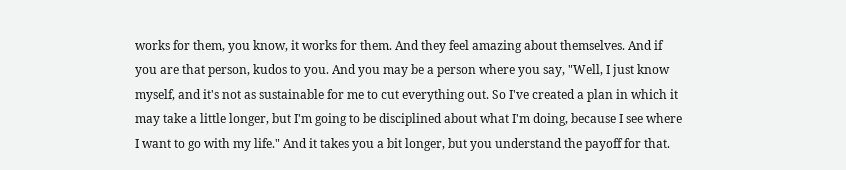works for them, you know, it works for them. And they feel amazing about themselves. And if you are that person, kudos to you. And you may be a person where you say, "Well, I just know myself, and it's not as sustainable for me to cut everything out. So I've created a plan in which it may take a little longer, but I'm going to be disciplined about what I'm doing, because I see where I want to go with my life." And it takes you a bit longer, but you understand the payoff for that.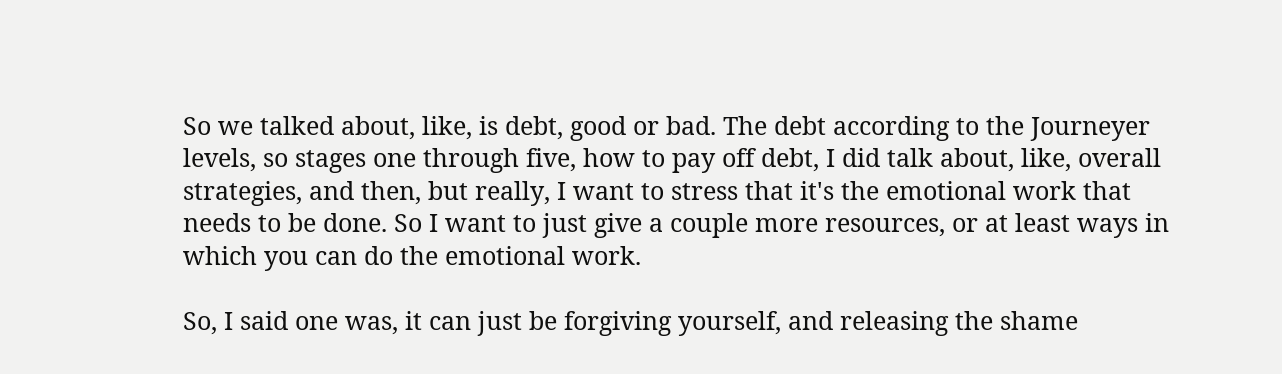So we talked about, like, is debt, good or bad. The debt according to the Journeyer levels, so stages one through five, how to pay off debt, I did talk about, like, overall strategies, and then, but really, I want to stress that it's the emotional work that needs to be done. So I want to just give a couple more resources, or at least ways in which you can do the emotional work.

So, I said one was, it can just be forgiving yourself, and releasing the shame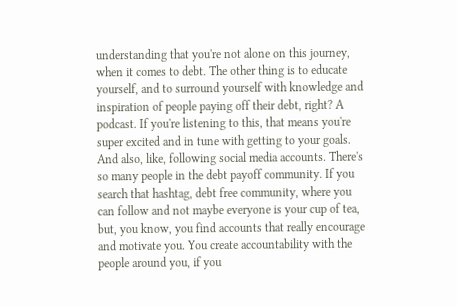understanding that you're not alone on this journey, when it comes to debt. The other thing is to educate yourself, and to surround yourself with knowledge and inspiration of people paying off their debt, right? A podcast. If you're listening to this, that means you're super excited and in tune with getting to your goals. And also, like, following social media accounts. There's so many people in the debt payoff community. If you search that hashtag, debt free community, where you can follow and not maybe everyone is your cup of tea, but, you know, you find accounts that really encourage and motivate you. You create accountability with the people around you, if you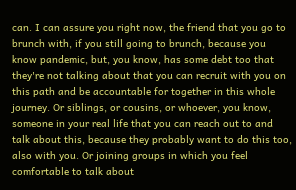can. I can assure you right now, the friend that you go to brunch with, if you still going to brunch, because you know pandemic, but, you know, has some debt too that they're not talking about that you can recruit with you on this path and be accountable for together in this whole journey. Or siblings, or cousins, or whoever, you know, someone in your real life that you can reach out to and talk about this, because they probably want to do this too, also with you. Or joining groups in which you feel comfortable to talk about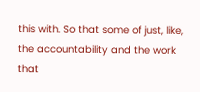this with. So that some of just, like, the accountability and the work that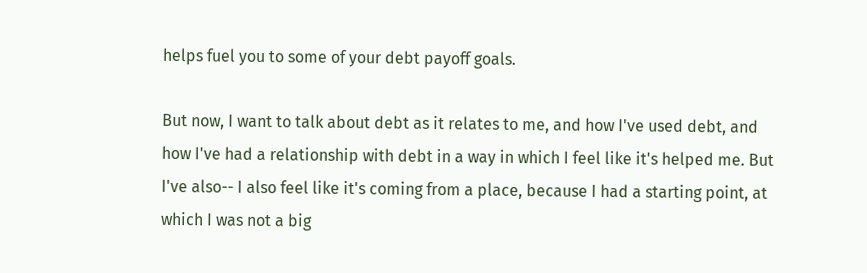helps fuel you to some of your debt payoff goals.

But now, I want to talk about debt as it relates to me, and how I've used debt, and how I've had a relationship with debt in a way in which I feel like it's helped me. But I've also-- I also feel like it's coming from a place, because I had a starting point, at which I was not a big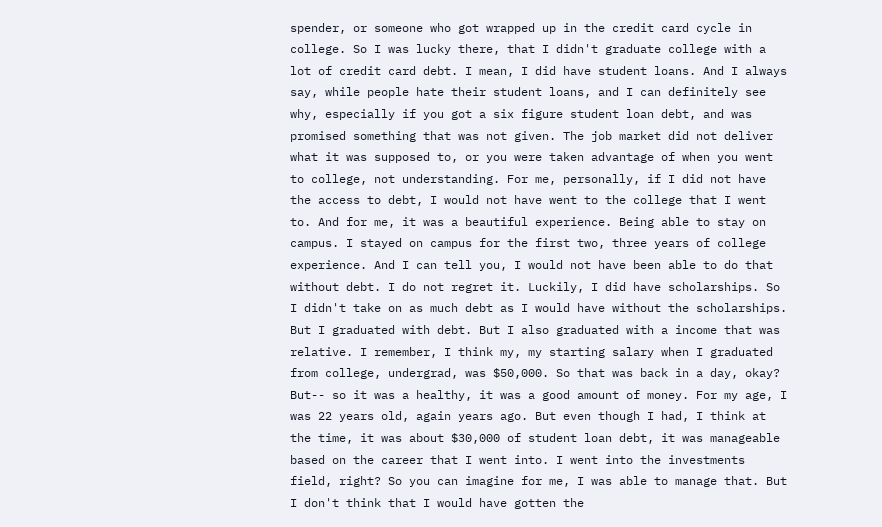spender, or someone who got wrapped up in the credit card cycle in college. So I was lucky there, that I didn't graduate college with a lot of credit card debt. I mean, I did have student loans. And I always say, while people hate their student loans, and I can definitely see why, especially if you got a six figure student loan debt, and was promised something that was not given. The job market did not deliver what it was supposed to, or you were taken advantage of when you went to college, not understanding. For me, personally, if I did not have the access to debt, I would not have went to the college that I went to. And for me, it was a beautiful experience. Being able to stay on campus. I stayed on campus for the first two, three years of college experience. And I can tell you, I would not have been able to do that without debt. I do not regret it. Luckily, I did have scholarships. So I didn't take on as much debt as I would have without the scholarships. But I graduated with debt. But I also graduated with a income that was relative. I remember, I think my, my starting salary when I graduated from college, undergrad, was $50,000. So that was back in a day, okay? But-- so it was a healthy, it was a good amount of money. For my age, I was 22 years old, again years ago. But even though I had, I think at the time, it was about $30,000 of student loan debt, it was manageable based on the career that I went into. I went into the investments field, right? So you can imagine for me, I was able to manage that. But I don't think that I would have gotten the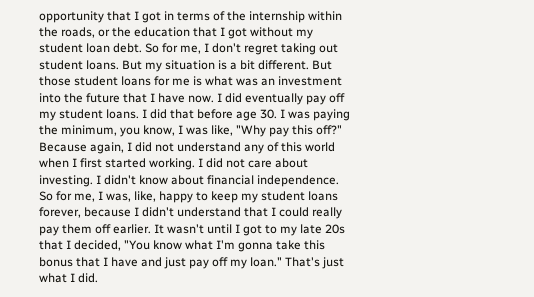opportunity that I got in terms of the internship within the roads, or the education that I got without my student loan debt. So for me, I don't regret taking out student loans. But my situation is a bit different. But those student loans for me is what was an investment into the future that I have now. I did eventually pay off my student loans. I did that before age 30. I was paying the minimum, you know, I was like, "Why pay this off?" Because again, I did not understand any of this world when I first started working. I did not care about investing. I didn't know about financial independence. So for me, I was, like, happy to keep my student loans forever, because I didn't understand that I could really pay them off earlier. It wasn't until I got to my late 20s that I decided, "You know what I'm gonna take this bonus that I have and just pay off my loan." That's just what I did.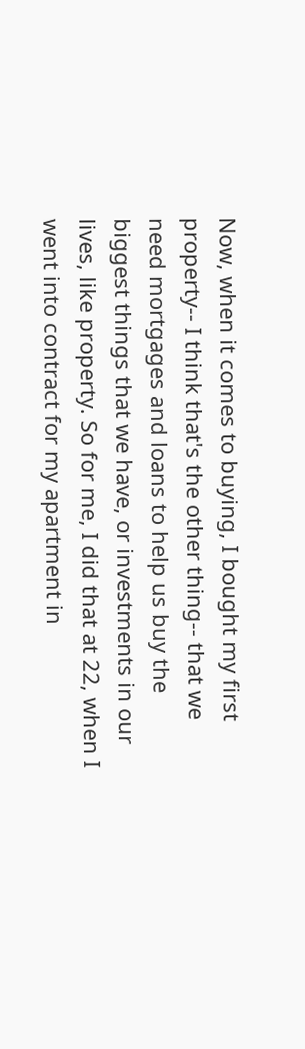Now, when it comes to buying, I bought my first property-- I think that's the other thing-- that we need mortgages and loans to help us buy the biggest things that we have, or investments in our lives, like property. So for me, I did that at 22, when I went into contract for my apartment in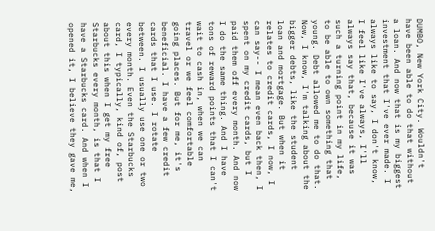DUMBO, New York City. Wouldn't have been able to do that without a loan. And now that is my biggest investment that I've ever made. I always like to say, I don't know, I feel like I've always, I'll always say that, because it was such a turning point in my life, to be able to own something that young. Debt allowed me to do that. Now, I know, I'm talking about the bigger debts, like the student loan and mortgage. But when it relates to credit cards, I now, I can say-- I mean even back then, I spent on my credit cards, but I paid them off every month. And now I do the same thing. And I have tons of reward points that I can't wait to cash in, when we can travel or we feel comfortable going places. But for me, it's beneficial. I have a few credit cards that I use. I rotate between. I usually use one or two every month. Even the Starbucks card, I typically, kind of, post about this when I get my free Starbucks every month, is that I have a Starbucks card. And when I opened it, I believe they gave me,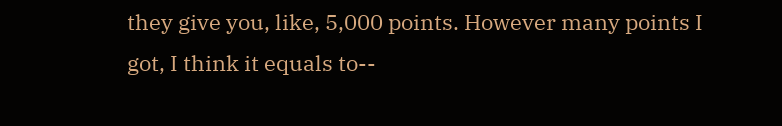they give you, like, 5,000 points. However many points I got, I think it equals to--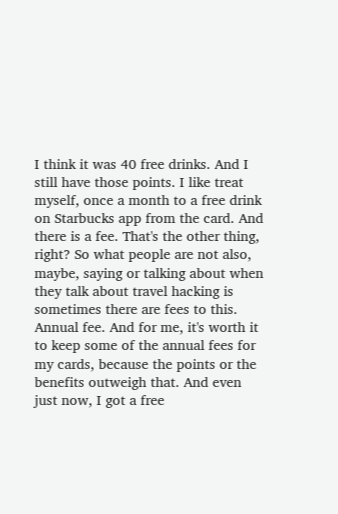I think it was 40 free drinks. And I still have those points. I like treat myself, once a month to a free drink on Starbucks app from the card. And there is a fee. That's the other thing, right? So what people are not also, maybe, saying or talking about when they talk about travel hacking is sometimes there are fees to this. Annual fee. And for me, it's worth it to keep some of the annual fees for my cards, because the points or the benefits outweigh that. And even just now, I got a free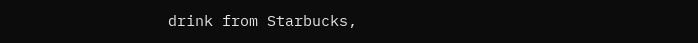drink from Starbucks,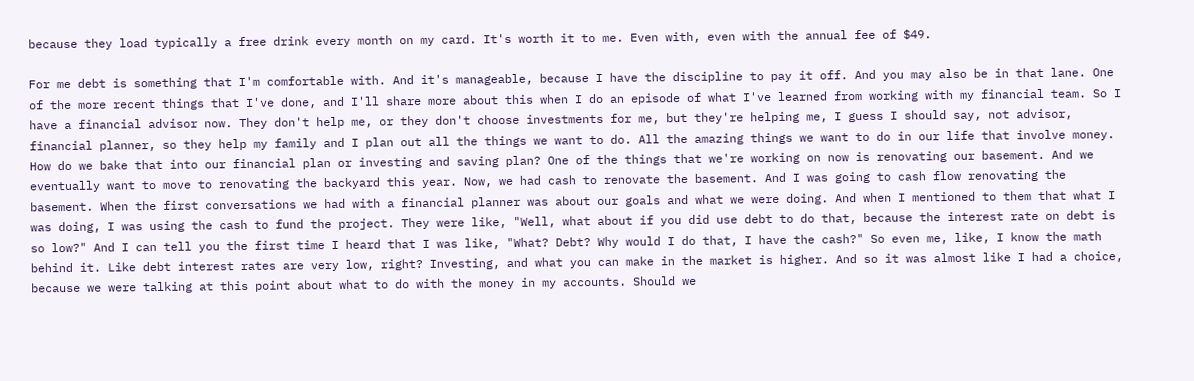because they load typically a free drink every month on my card. It's worth it to me. Even with, even with the annual fee of $49.

For me debt is something that I'm comfortable with. And it's manageable, because I have the discipline to pay it off. And you may also be in that lane. One of the more recent things that I've done, and I'll share more about this when I do an episode of what I've learned from working with my financial team. So I have a financial advisor now. They don't help me, or they don't choose investments for me, but they're helping me, I guess I should say, not advisor, financial planner, so they help my family and I plan out all the things we want to do. All the amazing things we want to do in our life that involve money. How do we bake that into our financial plan or investing and saving plan? One of the things that we're working on now is renovating our basement. And we eventually want to move to renovating the backyard this year. Now, we had cash to renovate the basement. And I was going to cash flow renovating the basement. When the first conversations we had with a financial planner was about our goals and what we were doing. And when I mentioned to them that what I was doing, I was using the cash to fund the project. They were like, "Well, what about if you did use debt to do that, because the interest rate on debt is so low?" And I can tell you the first time I heard that I was like, "What? Debt? Why would I do that, I have the cash?" So even me, like, I know the math behind it. Like debt interest rates are very low, right? Investing, and what you can make in the market is higher. And so it was almost like I had a choice, because we were talking at this point about what to do with the money in my accounts. Should we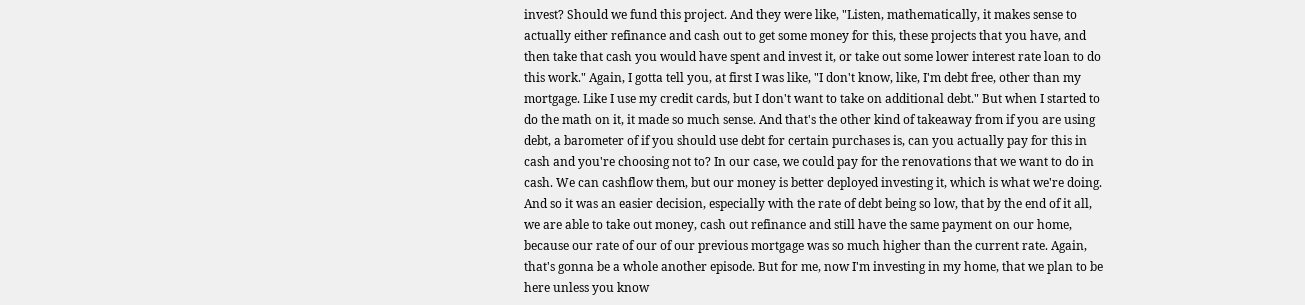invest? Should we fund this project. And they were like, "Listen, mathematically, it makes sense to actually either refinance and cash out to get some money for this, these projects that you have, and then take that cash you would have spent and invest it, or take out some lower interest rate loan to do this work." Again, I gotta tell you, at first I was like, "I don't know, like, I'm debt free, other than my mortgage. Like I use my credit cards, but I don't want to take on additional debt." But when I started to do the math on it, it made so much sense. And that's the other kind of takeaway from if you are using debt, a barometer of if you should use debt for certain purchases is, can you actually pay for this in cash and you're choosing not to? In our case, we could pay for the renovations that we want to do in cash. We can cashflow them, but our money is better deployed investing it, which is what we're doing. And so it was an easier decision, especially with the rate of debt being so low, that by the end of it all, we are able to take out money, cash out refinance and still have the same payment on our home, because our rate of our of our previous mortgage was so much higher than the current rate. Again, that's gonna be a whole another episode. But for me, now I'm investing in my home, that we plan to be here unless you know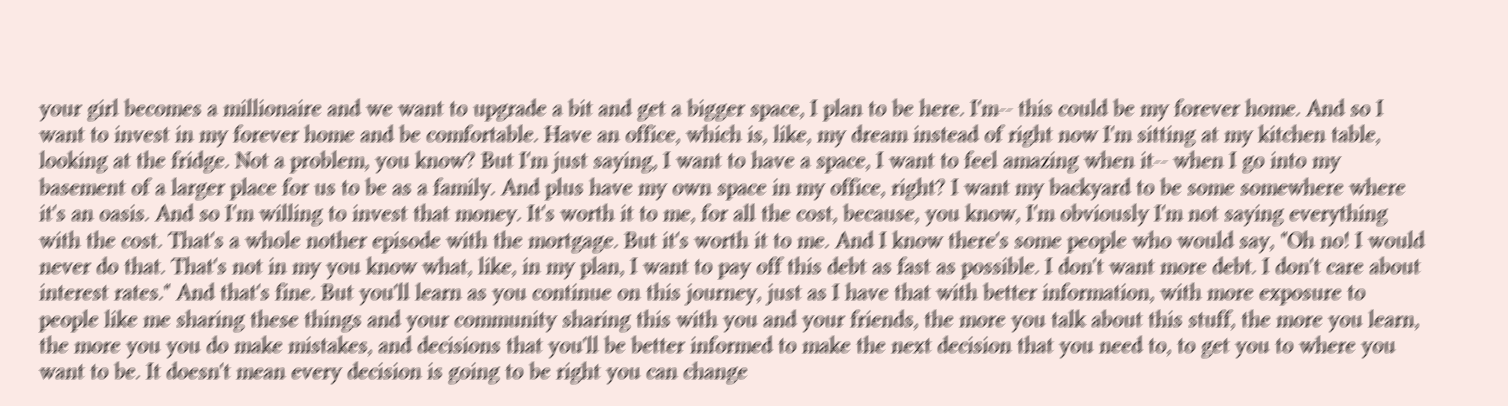your girl becomes a millionaire and we want to upgrade a bit and get a bigger space, I plan to be here. I'm-- this could be my forever home. And so I want to invest in my forever home and be comfortable. Have an office, which is, like, my dream instead of right now I'm sitting at my kitchen table, looking at the fridge. Not a problem, you know? But I'm just saying, I want to have a space, I want to feel amazing when it-- when I go into my basement of a larger place for us to be as a family. And plus have my own space in my office, right? I want my backyard to be some somewhere where it's an oasis. And so I'm willing to invest that money. It's worth it to me, for all the cost, because, you know, I'm obviously I'm not saying everything with the cost. That's a whole nother episode with the mortgage. But it's worth it to me. And I know there's some people who would say, "Oh no! I would never do that. That's not in my you know what, like, in my plan, I want to pay off this debt as fast as possible. I don't want more debt. I don't care about interest rates." And that's fine. But you'll learn as you continue on this journey, just as I have that with better information, with more exposure to people like me sharing these things and your community sharing this with you and your friends, the more you talk about this stuff, the more you learn, the more you you do make mistakes, and decisions that you'll be better informed to make the next decision that you need to, to get you to where you want to be. It doesn't mean every decision is going to be right you can change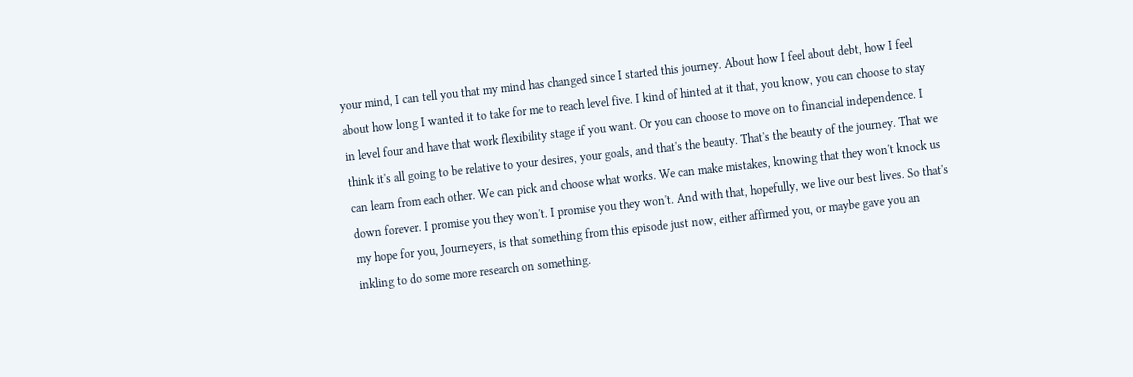your mind, I can tell you that my mind has changed since I started this journey. About how I feel about debt, how I feel about how long I wanted it to take for me to reach level five. I kind of hinted at it that, you know, you can choose to stay in level four and have that work flexibility stage if you want. Or you can choose to move on to financial independence. I think it's all going to be relative to your desires, your goals, and that's the beauty. That's the beauty of the journey. That we can learn from each other. We can pick and choose what works. We can make mistakes, knowing that they won't knock us down forever. I promise you they won't. I promise you they won't. And with that, hopefully, we live our best lives. So that's my hope for you, Journeyers, is that something from this episode just now, either affirmed you, or maybe gave you an inkling to do some more research on something.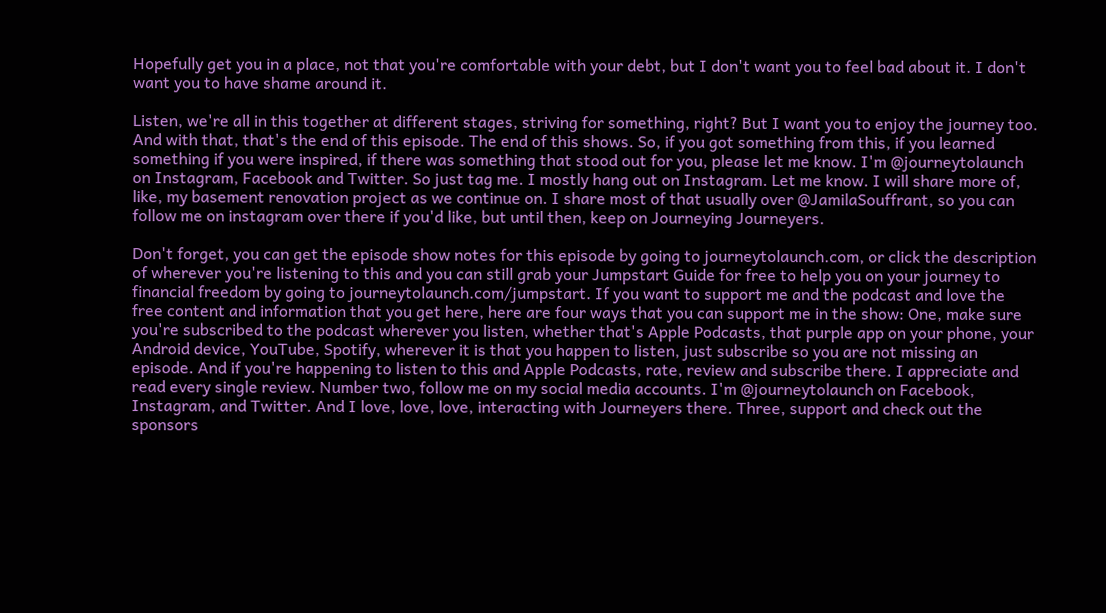Hopefully get you in a place, not that you're comfortable with your debt, but I don't want you to feel bad about it. I don't want you to have shame around it.

Listen, we're all in this together at different stages, striving for something, right? But I want you to enjoy the journey too. And with that, that's the end of this episode. The end of this shows. So, if you got something from this, if you learned something if you were inspired, if there was something that stood out for you, please let me know. I'm @journeytolaunch on Instagram, Facebook and Twitter. So just tag me. I mostly hang out on Instagram. Let me know. I will share more of, like, my basement renovation project as we continue on. I share most of that usually over @JamilaSouffrant, so you can follow me on instagram over there if you'd like, but until then, keep on Journeying Journeyers.

Don't forget, you can get the episode show notes for this episode by going to journeytolaunch.com, or click the description of wherever you're listening to this and you can still grab your Jumpstart Guide for free to help you on your journey to financial freedom by going to journeytolaunch.com/jumpstart. If you want to support me and the podcast and love the free content and information that you get here, here are four ways that you can support me in the show: One, make sure you're subscribed to the podcast wherever you listen, whether that's Apple Podcasts, that purple app on your phone, your Android device, YouTube, Spotify, wherever it is that you happen to listen, just subscribe so you are not missing an episode. And if you're happening to listen to this and Apple Podcasts, rate, review and subscribe there. I appreciate and read every single review. Number two, follow me on my social media accounts. I'm @journeytolaunch on Facebook, Instagram, and Twitter. And I love, love, love, interacting with Journeyers there. Three, support and check out the sponsors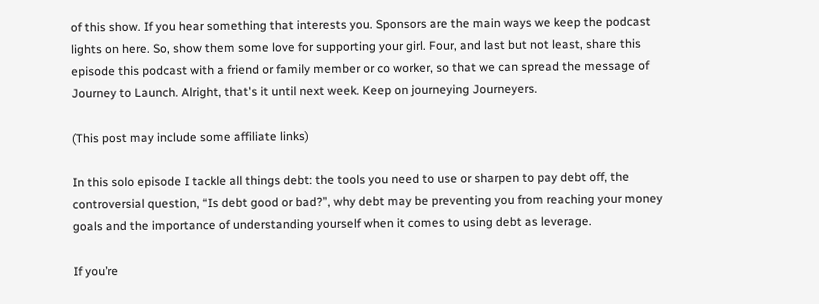of this show. If you hear something that interests you. Sponsors are the main ways we keep the podcast lights on here. So, show them some love for supporting your girl. Four, and last but not least, share this episode this podcast with a friend or family member or co worker, so that we can spread the message of Journey to Launch. Alright, that's it until next week. Keep on journeying Journeyers.

(This post may include some affiliate links)

In this solo episode I tackle all things debt: the tools you need to use or sharpen to pay debt off, the controversial question, “Is debt good or bad?”, why debt may be preventing you from reaching your money goals and the importance of understanding yourself when it comes to using debt as leverage.

If you’re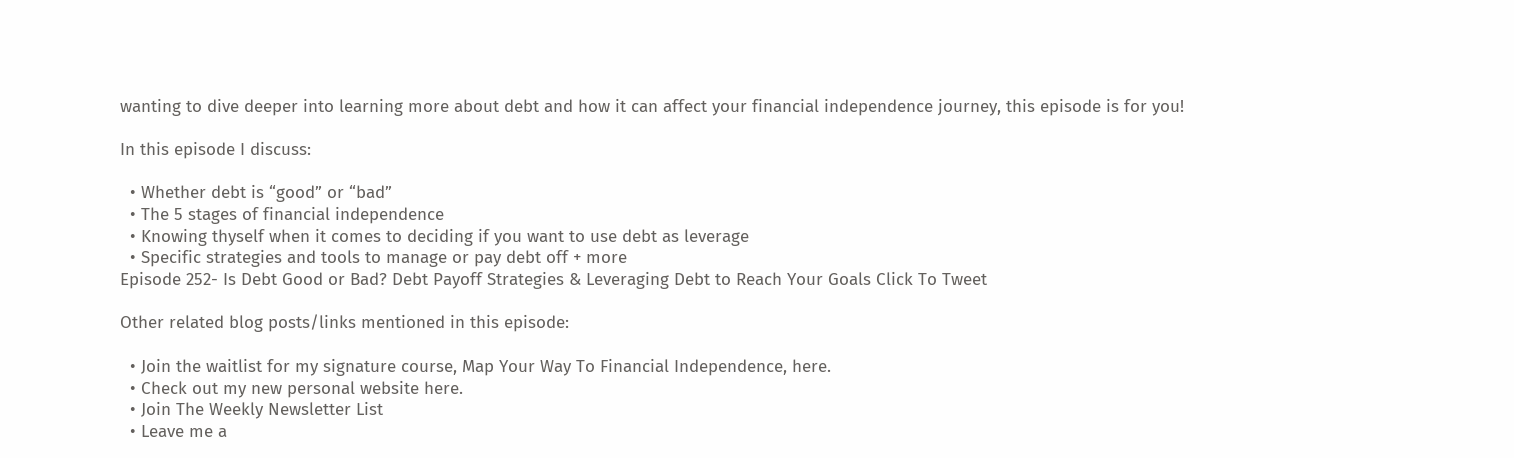wanting to dive deeper into learning more about debt and how it can affect your financial independence journey, this episode is for you!

In this episode I discuss:

  • Whether debt is “good” or “bad”
  • The 5 stages of financial independence
  • Knowing thyself when it comes to deciding if you want to use debt as leverage
  • Specific strategies and tools to manage or pay debt off + more
Episode 252- Is Debt Good or Bad? Debt Payoff Strategies & Leveraging Debt to Reach Your Goals Click To Tweet

Other related blog posts/links mentioned in this episode:

  • Join the waitlist for my signature course, Map Your Way To Financial Independence, here.
  • Check out my new personal website here.
  • Join The Weekly Newsletter List
  • Leave me a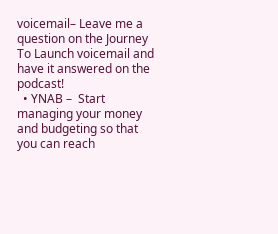voicemail– Leave me a question on the Journey To Launch voicemail and have it answered on the podcast!
  • YNAB –  Start managing your money and budgeting so that you can reach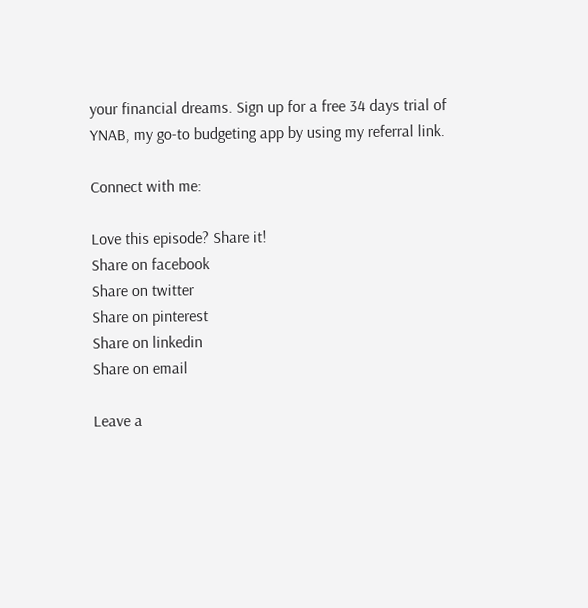your financial dreams. Sign up for a free 34 days trial of YNAB, my go-to budgeting app by using my referral link.

Connect with me:

Love this episode? Share it!
Share on facebook
Share on twitter
Share on pinterest
Share on linkedin
Share on email

Leave a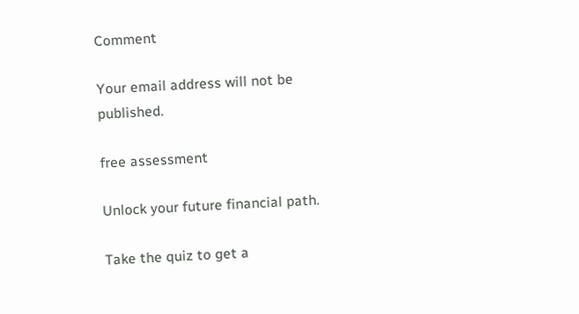Comment

Your email address will not be published.

free assessment

Unlock your future financial path.

Take the quiz to get a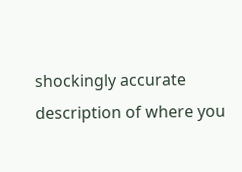shockingly accurate description of where you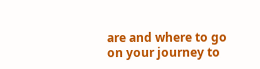are and where to go on your journey to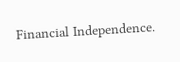Financial Independence.